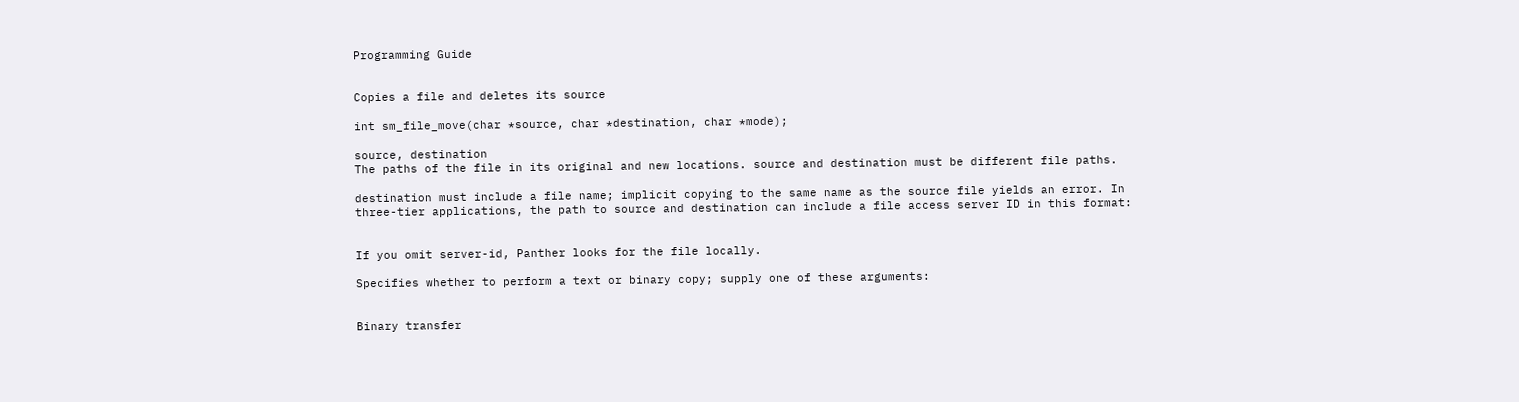Programming Guide


Copies a file and deletes its source

int sm_file_move(char *source, char *destination, char *mode);

source, destination
The paths of the file in its original and new locations. source and destination must be different file paths.

destination must include a file name; implicit copying to the same name as the source file yields an error. In three-tier applications, the path to source and destination can include a file access server ID in this format:


If you omit server-id, Panther looks for the file locally.

Specifies whether to perform a text or binary copy; supply one of these arguments:


Binary transfer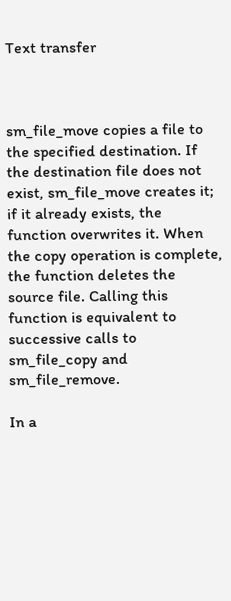Text transfer



sm_file_move copies a file to the specified destination. If the destination file does not exist, sm_file_move creates it; if it already exists, the function overwrites it. When the copy operation is complete, the function deletes the source file. Calling this function is equivalent to successive calls to sm_file_copy and sm_file_remove.

In a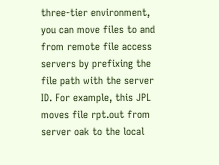three-tier environment, you can move files to and from remote file access servers by prefixing the file path with the server ID. For example, this JPL moves file rpt.out from server oak to the local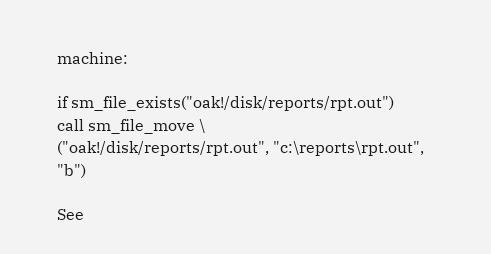machine:

if sm_file_exists("oak!/disk/reports/rpt.out")
call sm_file_move \
("oak!/disk/reports/rpt.out", "c:\reports\rpt.out", "b")

See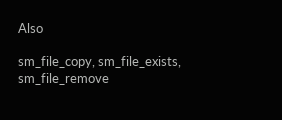Also

sm_file_copy, sm_file_exists, sm_file_remove